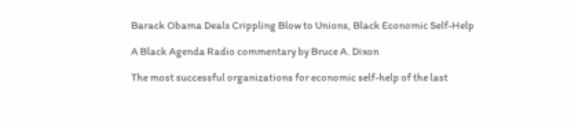Barack Obama Deals Crippling Blow to Unions, Black Economic Self-Help

A Black Agenda Radio commentary by Bruce A. Dixon

The most successful organizations for economic self-help of the last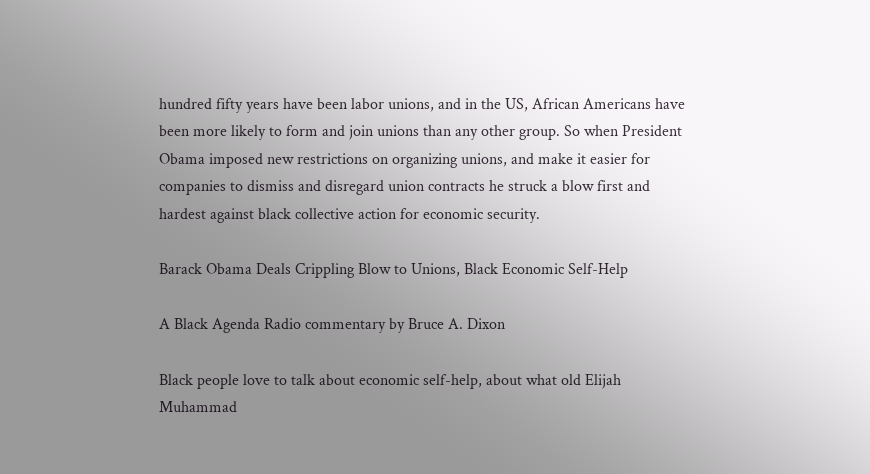hundred fifty years have been labor unions, and in the US, African Americans have been more likely to form and join unions than any other group. So when President Obama imposed new restrictions on organizing unions, and make it easier for companies to dismiss and disregard union contracts he struck a blow first and hardest against black collective action for economic security.

Barack Obama Deals Crippling Blow to Unions, Black Economic Self-Help

A Black Agenda Radio commentary by Bruce A. Dixon

Black people love to talk about economic self-help, about what old Elijah Muhammad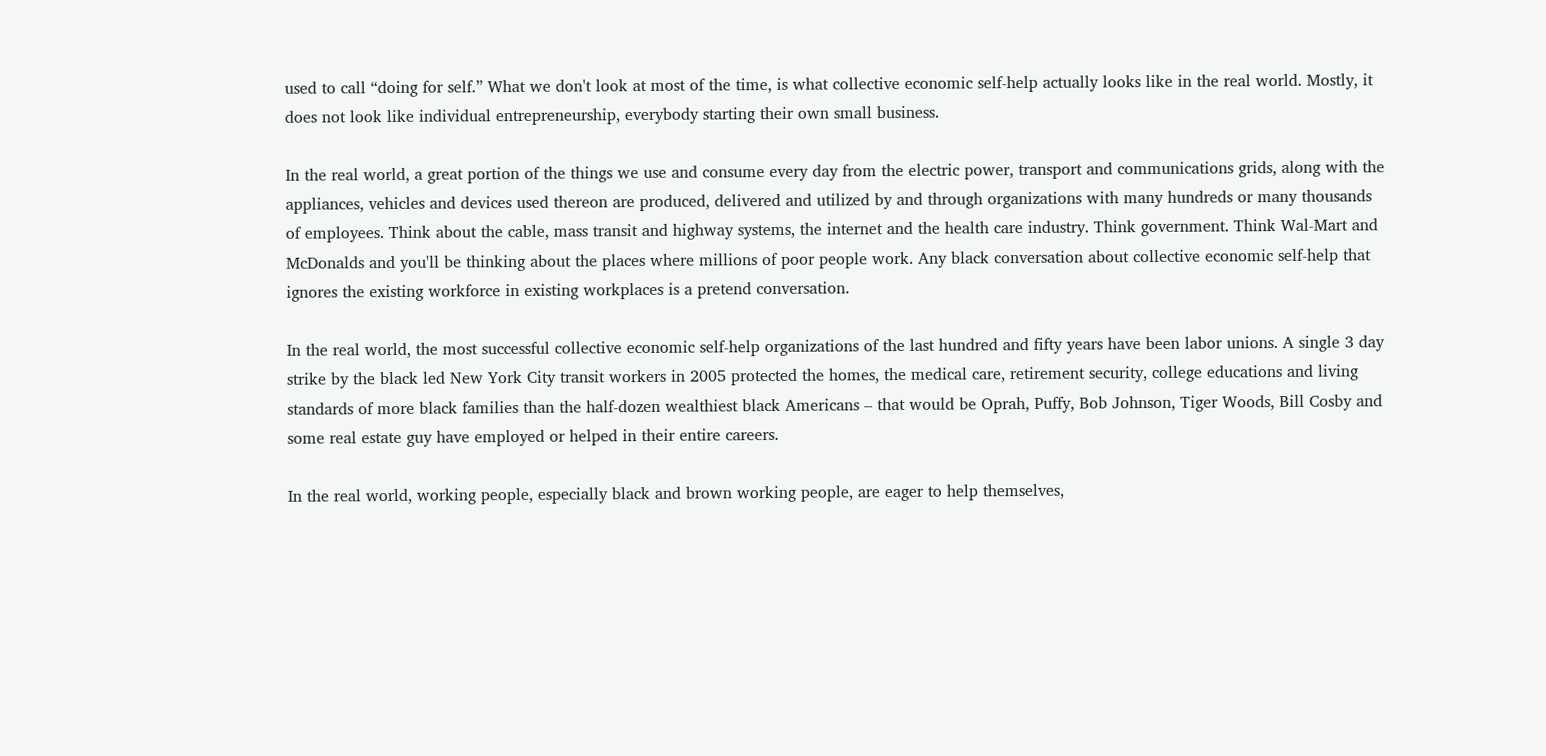used to call “doing for self.” What we don't look at most of the time, is what collective economic self-help actually looks like in the real world. Mostly, it does not look like individual entrepreneurship, everybody starting their own small business.

In the real world, a great portion of the things we use and consume every day from the electric power, transport and communications grids, along with the appliances, vehicles and devices used thereon are produced, delivered and utilized by and through organizations with many hundreds or many thousands of employees. Think about the cable, mass transit and highway systems, the internet and the health care industry. Think government. Think Wal-Mart and McDonalds and you'll be thinking about the places where millions of poor people work. Any black conversation about collective economic self-help that ignores the existing workforce in existing workplaces is a pretend conversation.

In the real world, the most successful collective economic self-help organizations of the last hundred and fifty years have been labor unions. A single 3 day strike by the black led New York City transit workers in 2005 protected the homes, the medical care, retirement security, college educations and living standards of more black families than the half-dozen wealthiest black Americans – that would be Oprah, Puffy, Bob Johnson, Tiger Woods, Bill Cosby and some real estate guy have employed or helped in their entire careers.

In the real world, working people, especially black and brown working people, are eager to help themselves,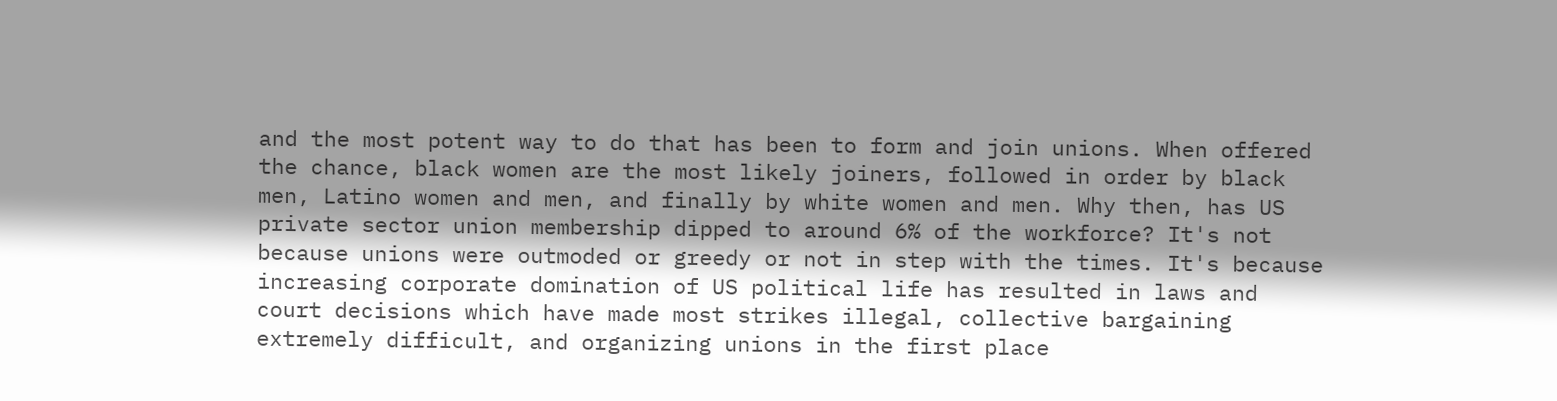and the most potent way to do that has been to form and join unions. When offered the chance, black women are the most likely joiners, followed in order by black men, Latino women and men, and finally by white women and men. Why then, has US private sector union membership dipped to around 6% of the workforce? It's not because unions were outmoded or greedy or not in step with the times. It's because increasing corporate domination of US political life has resulted in laws and court decisions which have made most strikes illegal, collective bargaining extremely difficult, and organizing unions in the first place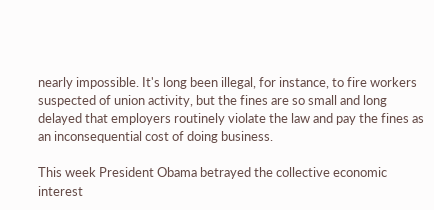nearly impossible. It's long been illegal, for instance, to fire workers suspected of union activity, but the fines are so small and long delayed that employers routinely violate the law and pay the fines as an inconsequential cost of doing business.

This week President Obama betrayed the collective economic interest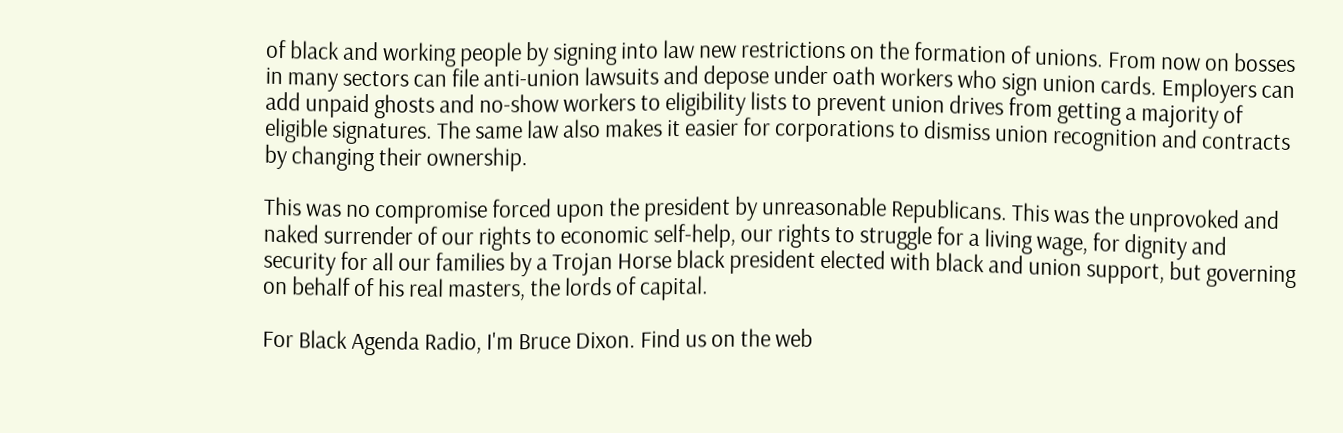of black and working people by signing into law new restrictions on the formation of unions. From now on bosses in many sectors can file anti-union lawsuits and depose under oath workers who sign union cards. Employers can add unpaid ghosts and no-show workers to eligibility lists to prevent union drives from getting a majority of eligible signatures. The same law also makes it easier for corporations to dismiss union recognition and contracts by changing their ownership.

This was no compromise forced upon the president by unreasonable Republicans. This was the unprovoked and naked surrender of our rights to economic self-help, our rights to struggle for a living wage, for dignity and security for all our families by a Trojan Horse black president elected with black and union support, but governing on behalf of his real masters, the lords of capital.

For Black Agenda Radio, I'm Bruce Dixon. Find us on the web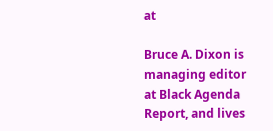at

Bruce A. Dixon is managing editor at Black Agenda Report, and lives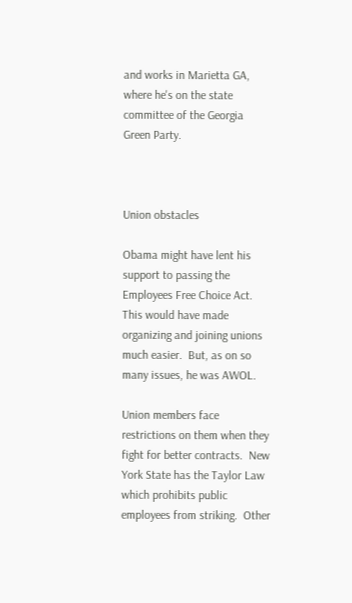and works in Marietta GA, where he's on the state committee of the Georgia Green Party.



Union obstacles

Obama might have lent his support to passing the Employees Free Choice Act.  This would have made organizing and joining unions much easier.  But, as on so many issues, he was AWOL.

Union members face restrictions on them when they fight for better contracts.  New York State has the Taylor Law which prohibits public employees from striking.  Other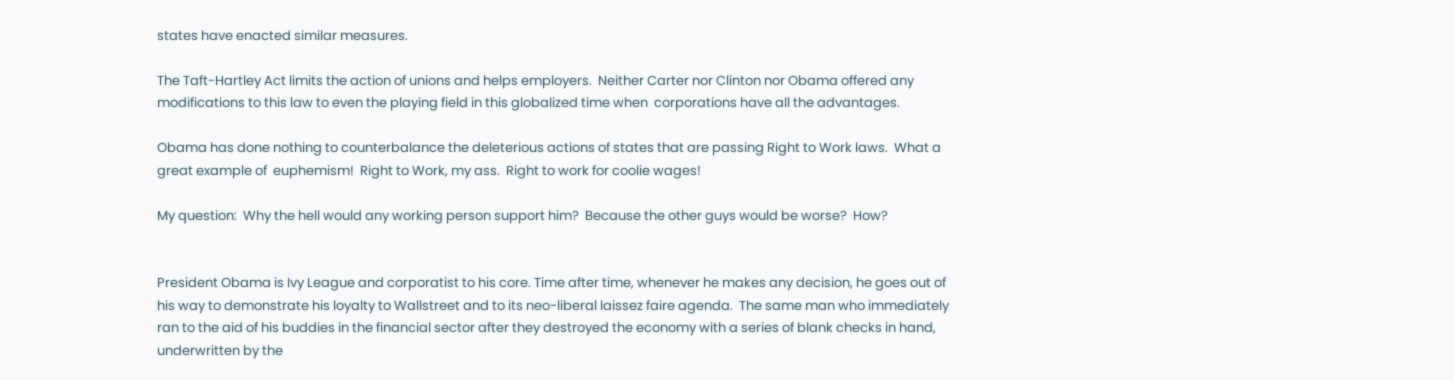states have enacted similar measures.

The Taft-Hartley Act limits the action of unions and helps employers.  Neither Carter nor Clinton nor Obama offered any modifications to this law to even the playing field in this globalized time when  corporations have all the advantages.

Obama has done nothing to counterbalance the deleterious actions of states that are passing Right to Work laws.  What a great example of  euphemism!  Right to Work, my ass.  Right to work for coolie wages!

My question:  Why the hell would any working person support him?  Because the other guys would be worse?  How?


President Obama is Ivy League and corporatist to his core. Time after time, whenever he makes any decision, he goes out of his way to demonstrate his loyalty to Wallstreet and to its neo-liberal laissez faire agenda.  The same man who immediately ran to the aid of his buddies in the financial sector after they destroyed the economy with a series of blank checks in hand, underwritten by the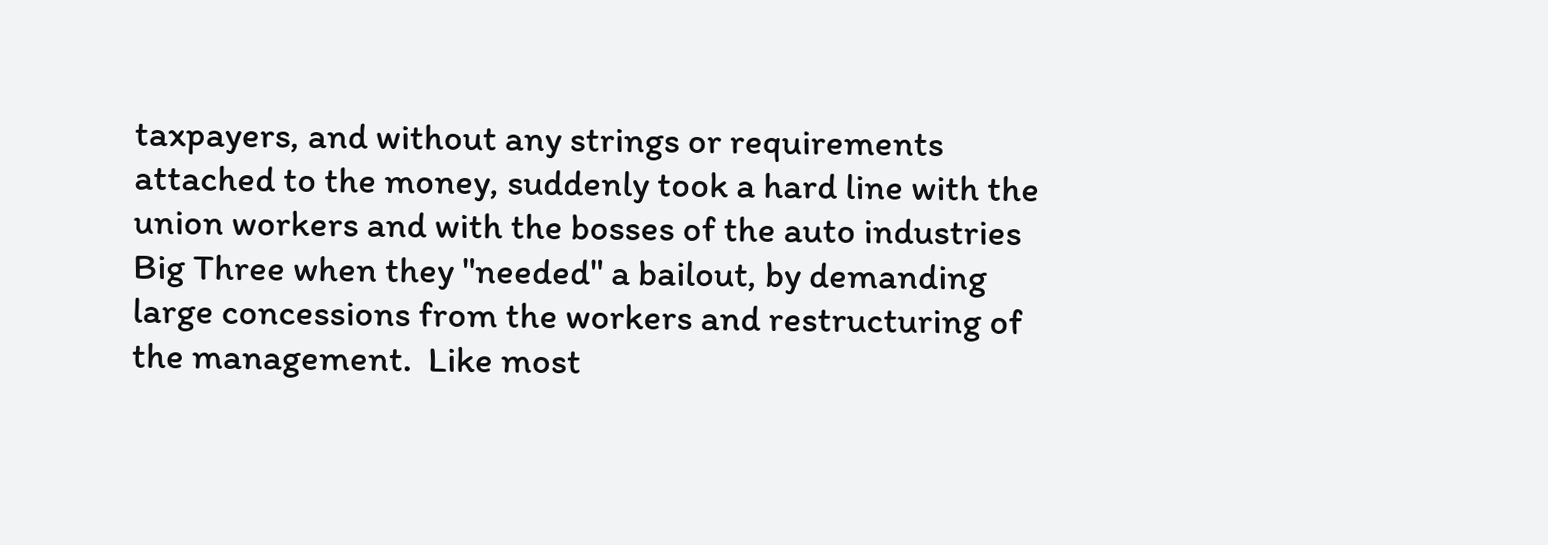taxpayers, and without any strings or requirements attached to the money, suddenly took a hard line with the union workers and with the bosses of the auto industries Big Three when they "needed" a bailout, by demanding large concessions from the workers and restructuring of the management.  Like most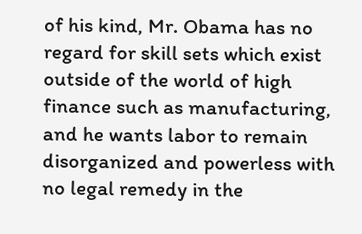of his kind, Mr. Obama has no regard for skill sets which exist outside of the world of high finance such as manufacturing,  and he wants labor to remain disorganized and powerless with no legal remedy in the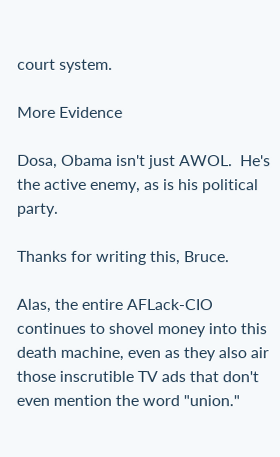court system.

More Evidence

Dosa, Obama isn't just AWOL.  He's the active enemy, as is his political party.

Thanks for writing this, Bruce.

Alas, the entire AFLack-CIO continues to shovel money into this death machine, even as they also air those inscrutible TV ads that don't even mention the word "union."